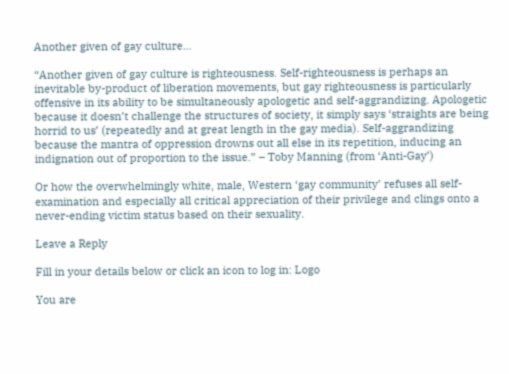Another given of gay culture…

“Another given of gay culture is righteousness. Self-righteousness is perhaps an inevitable by-product of liberation movements, but gay righteousness is particularly offensive in its ability to be simultaneously apologetic and self-aggrandizing. Apologetic because it doesn’t challenge the structures of society, it simply says ‘straights are being horrid to us’ (repeatedly and at great length in the gay media). Self-aggrandizing because the mantra of oppression drowns out all else in its repetition, inducing an indignation out of proportion to the issue.” – Toby Manning (from ‘Anti-Gay’)

Or how the overwhelmingly white, male, Western ‘gay community’ refuses all self-examination and especially all critical appreciation of their privilege and clings onto a never-ending victim status based on their sexuality.

Leave a Reply

Fill in your details below or click an icon to log in: Logo

You are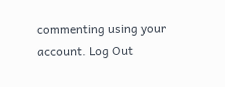commenting using your account. Log Out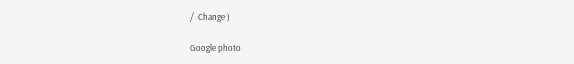/  Change )

Google photo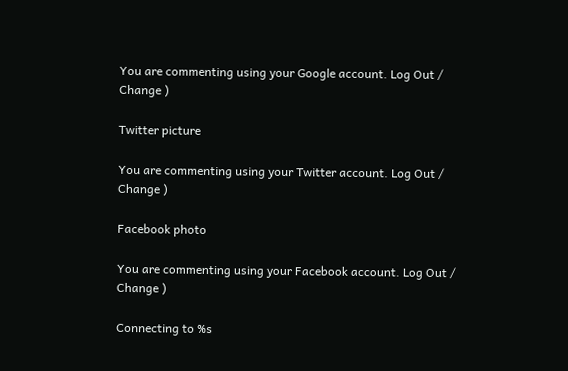You are commenting using your Google account. Log Out /  Change )

Twitter picture

You are commenting using your Twitter account. Log Out /  Change )

Facebook photo

You are commenting using your Facebook account. Log Out /  Change )

Connecting to %s